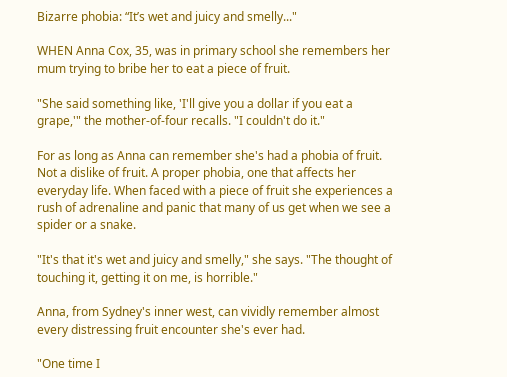Bizarre phobia: “It’s wet and juicy and smelly..."

WHEN Anna Cox, 35, was in primary school she remembers her mum trying to bribe her to eat a piece of fruit.

"She said something like, 'I'll give you a dollar if you eat a grape,'" the mother-of-four recalls. "I couldn't do it."

For as long as Anna can remember she's had a phobia of fruit. Not a dislike of fruit. A proper phobia, one that affects her everyday life. When faced with a piece of fruit she experiences a rush of adrenaline and panic that many of us get when we see a spider or a snake.

"It's that it's wet and juicy and smelly," she says. "The thought of touching it, getting it on me, is horrible."

Anna, from Sydney's inner west, can vividly remember almost every distressing fruit encounter she's ever had.

"One time I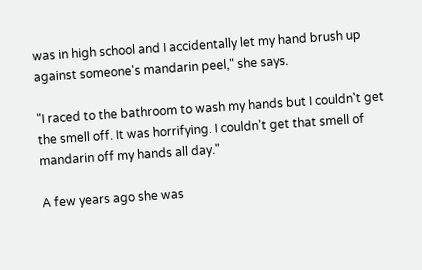was in high school and I accidentally let my hand brush up against someone's mandarin peel," she says.

"I raced to the bathroom to wash my hands but I couldn't get the smell off. It was horrifying. I couldn't get that smell of mandarin off my hands all day."

A few years ago she was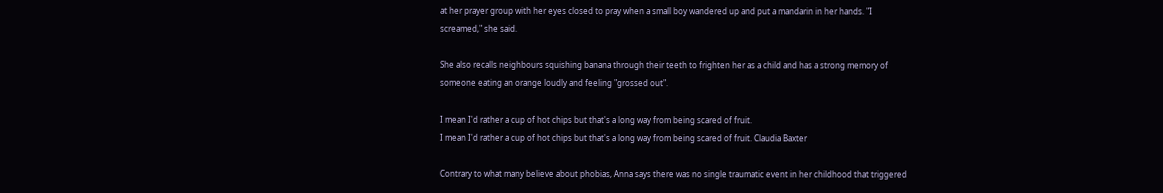at her prayer group with her eyes closed to pray when a small boy wandered up and put a mandarin in her hands. "I screamed," she said.

She also recalls neighbours squishing banana through their teeth to frighten her as a child and has a strong memory of someone eating an orange loudly and feeling "grossed out".

I mean I'd rather a cup of hot chips but that's a long way from being scared of fruit.
I mean I'd rather a cup of hot chips but that's a long way from being scared of fruit. Claudia Baxter

Contrary to what many believe about phobias, Anna says there was no single traumatic event in her childhood that triggered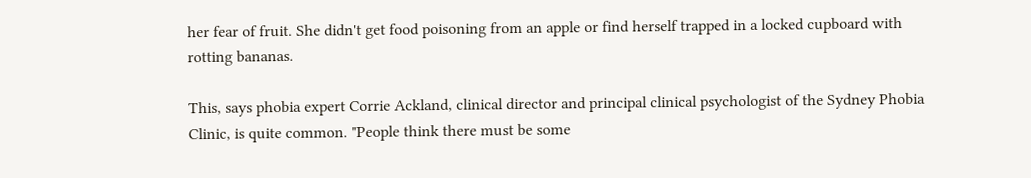her fear of fruit. She didn't get food poisoning from an apple or find herself trapped in a locked cupboard with rotting bananas.

This, says phobia expert Corrie Ackland, clinical director and principal clinical psychologist of the Sydney Phobia Clinic, is quite common. "People think there must be some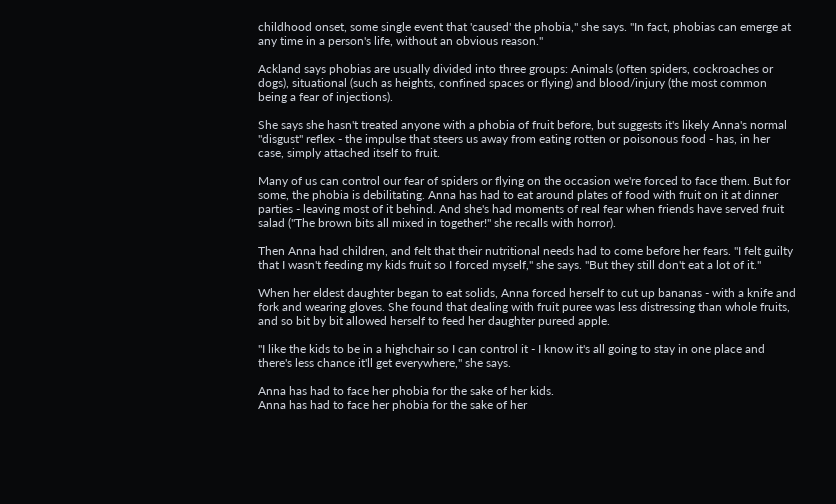childhood onset, some single event that 'caused' the phobia," she says. "In fact, phobias can emerge at any time in a person's life, without an obvious reason."

Ackland says phobias are usually divided into three groups: Animals (often spiders, cockroaches or dogs), situational (such as heights, confined spaces or flying) and blood/injury (the most common being a fear of injections).

She says she hasn't treated anyone with a phobia of fruit before, but suggests it's likely Anna's normal "disgust" reflex - the impulse that steers us away from eating rotten or poisonous food - has, in her case, simply attached itself to fruit.

Many of us can control our fear of spiders or flying on the occasion we're forced to face them. But for some, the phobia is debilitating. Anna has had to eat around plates of food with fruit on it at dinner parties - leaving most of it behind. And she's had moments of real fear when friends have served fruit salad ("The brown bits all mixed in together!" she recalls with horror).

Then Anna had children, and felt that their nutritional needs had to come before her fears. "I felt guilty that I wasn't feeding my kids fruit so I forced myself," she says. "But they still don't eat a lot of it."

When her eldest daughter began to eat solids, Anna forced herself to cut up bananas - with a knife and fork and wearing gloves. She found that dealing with fruit puree was less distressing than whole fruits, and so bit by bit allowed herself to feed her daughter pureed apple.

"I like the kids to be in a highchair so I can control it - I know it's all going to stay in one place and there's less chance it'll get everywhere," she says.

Anna has had to face her phobia for the sake of her kids.
Anna has had to face her phobia for the sake of her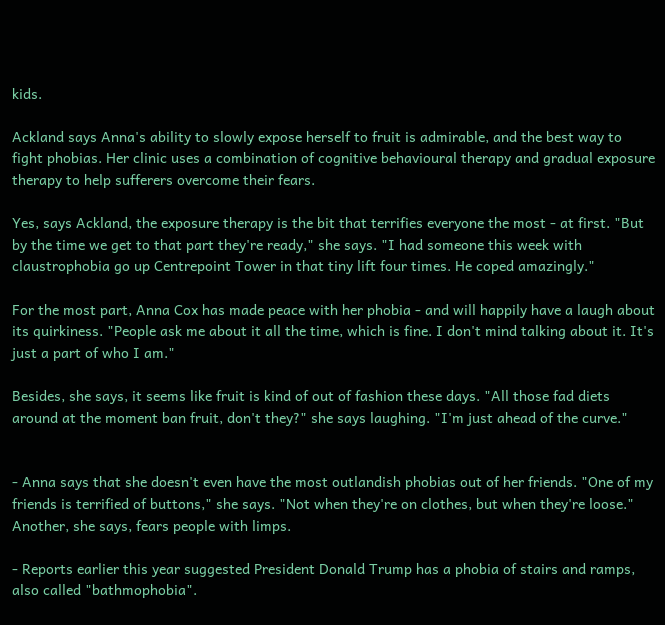kids.

Ackland says Anna's ability to slowly expose herself to fruit is admirable, and the best way to fight phobias. Her clinic uses a combination of cognitive behavioural therapy and gradual exposure therapy to help sufferers overcome their fears.

Yes, says Ackland, the exposure therapy is the bit that terrifies everyone the most - at first. "But by the time we get to that part they're ready," she says. "I had someone this week with claustrophobia go up Centrepoint Tower in that tiny lift four times. He coped amazingly."

For the most part, Anna Cox has made peace with her phobia - and will happily have a laugh about its quirkiness. "People ask me about it all the time, which is fine. I don't mind talking about it. It's just a part of who I am."

Besides, she says, it seems like fruit is kind of out of fashion these days. "All those fad diets around at the moment ban fruit, don't they?" she says laughing. "I'm just ahead of the curve."


- Anna says that she doesn't even have the most outlandish phobias out of her friends. "One of my friends is terrified of buttons," she says. "Not when they're on clothes, but when they're loose." Another, she says, fears people with limps.

- Reports earlier this year suggested President Donald Trump has a phobia of stairs and ramps, also called "bathmophobia".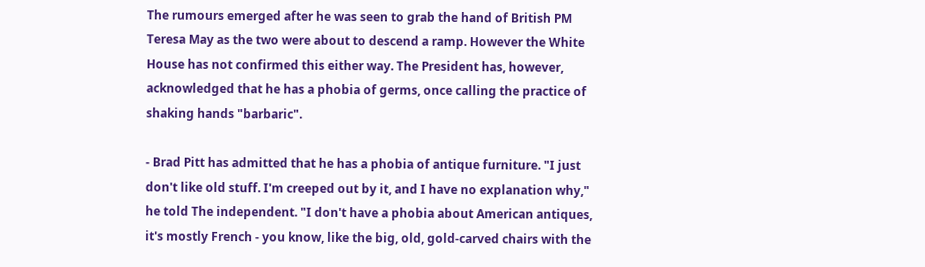The rumours emerged after he was seen to grab the hand of British PM Teresa May as the two were about to descend a ramp. However the White House has not confirmed this either way. The President has, however, acknowledged that he has a phobia of germs, once calling the practice of shaking hands "barbaric".

- Brad Pitt has admitted that he has a phobia of antique furniture. "I just don't like old stuff. I'm creeped out by it, and I have no explanation why," he told The independent. "I don't have a phobia about American antiques, it's mostly French - you know, like the big, old, gold-carved chairs with the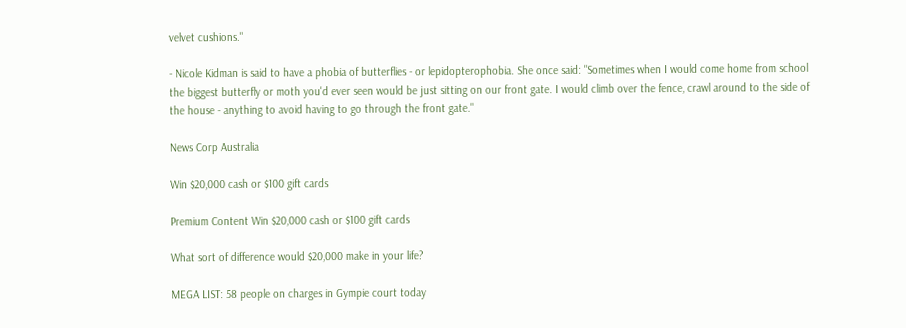velvet cushions."

- Nicole Kidman is said to have a phobia of butterflies - or lepidopterophobia. She once said: "Sometimes when I would come home from school the biggest butterfly or moth you'd ever seen would be just sitting on our front gate. I would climb over the fence, crawl around to the side of the house - anything to avoid having to go through the front gate."

News Corp Australia

Win $20,000 cash or $100 gift cards

Premium Content Win $20,000 cash or $100 gift cards

What sort of difference would $20,000 make in your life?

MEGA LIST: 58 people on charges in Gympie court today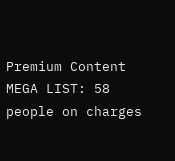Premium Content MEGA LIST: 58 people on charges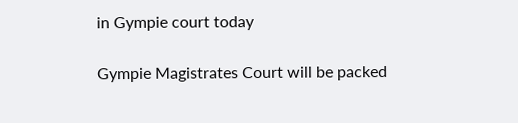in Gympie court today

Gympie Magistrates Court will be packed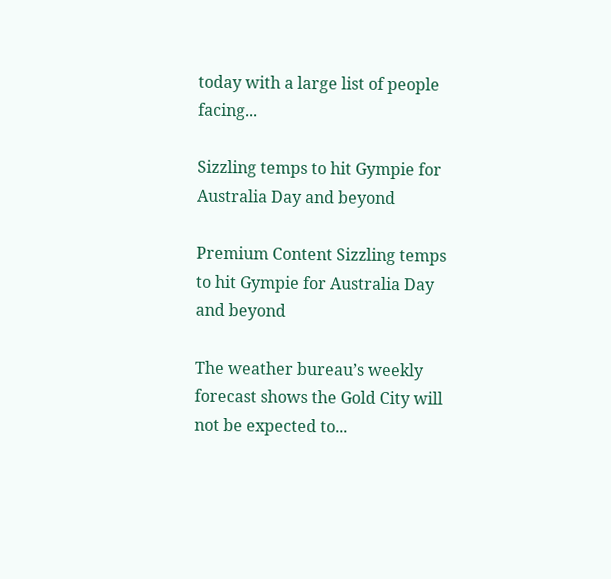today with a large list of people facing...

Sizzling temps to hit Gympie for Australia Day and beyond

Premium Content Sizzling temps to hit Gympie for Australia Day and beyond

The weather bureau’s weekly forecast shows the Gold City will not be expected to...